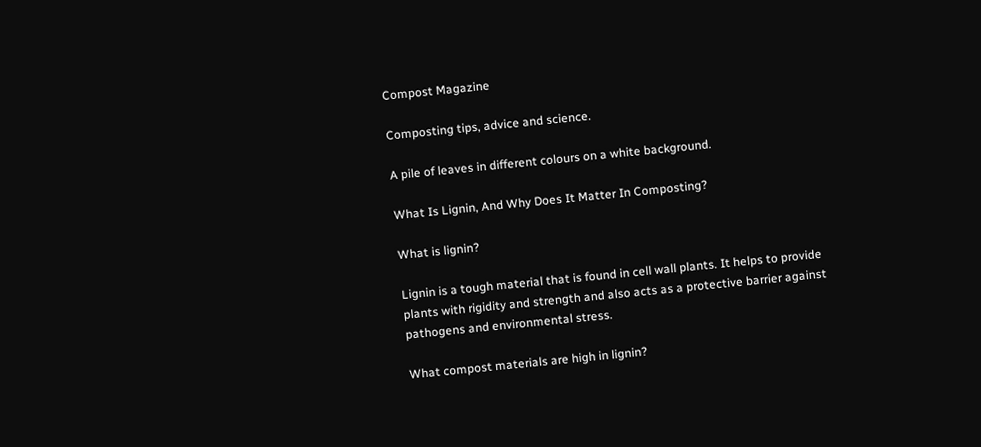Compost Magazine

Composting tips, advice and science.

A pile of leaves in different colours on a white background.

What Is Lignin, And Why Does It Matter In Composting?

What is lignin?

Lignin is a tough material that is found in cell wall plants. It helps to provide plants with rigidity and strength and also acts as a protective barrier against pathogens and environmental stress.

What compost materials are high in lignin?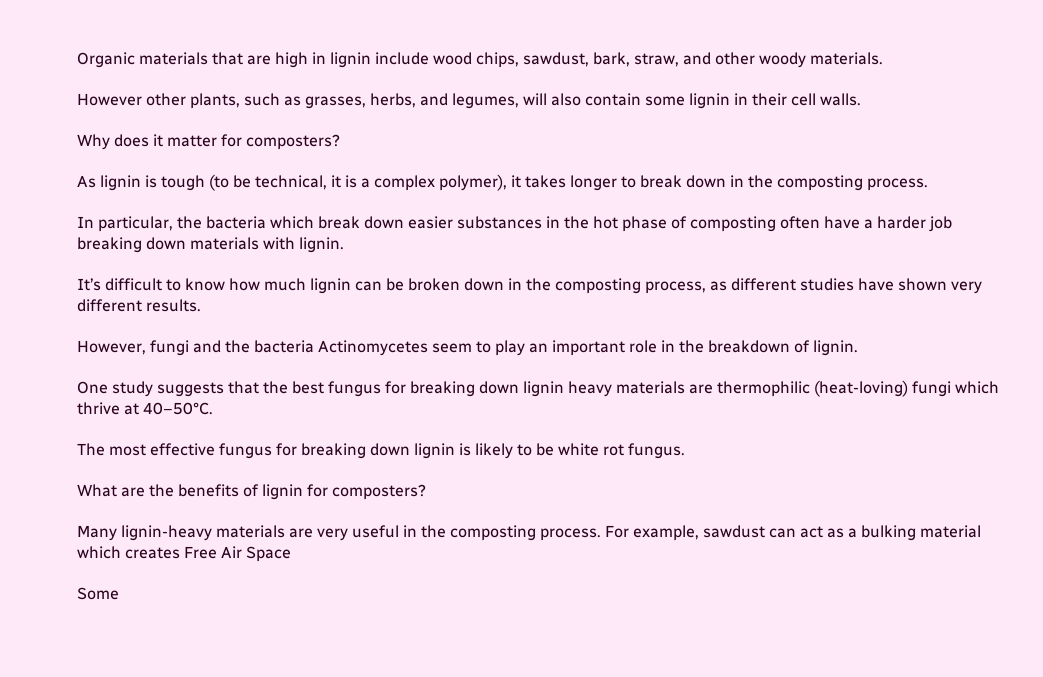Organic materials that are high in lignin include wood chips, sawdust, bark, straw, and other woody materials.

However other plants, such as grasses, herbs, and legumes, will also contain some lignin in their cell walls.

Why does it matter for composters?

As lignin is tough (to be technical, it is a complex polymer), it takes longer to break down in the composting process.

In particular, the bacteria which break down easier substances in the hot phase of composting often have a harder job breaking down materials with lignin.

It’s difficult to know how much lignin can be broken down in the composting process, as different studies have shown very different results.

However, fungi and the bacteria Actinomycetes seem to play an important role in the breakdown of lignin.

One study suggests that the best fungus for breaking down lignin heavy materials are thermophilic (heat-loving) fungi which thrive at 40–50°C.

The most effective fungus for breaking down lignin is likely to be white rot fungus.

What are the benefits of lignin for composters?

Many lignin-heavy materials are very useful in the composting process. For example, sawdust can act as a bulking material which creates Free Air Space

Some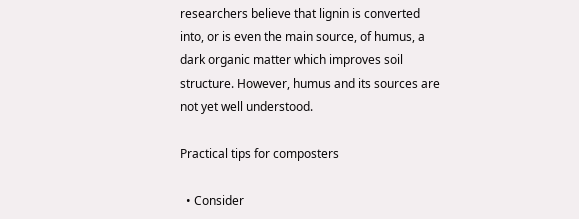researchers believe that lignin is converted into, or is even the main source, of humus, a dark organic matter which improves soil structure. However, humus and its sources are not yet well understood.

Practical tips for composters

  • Consider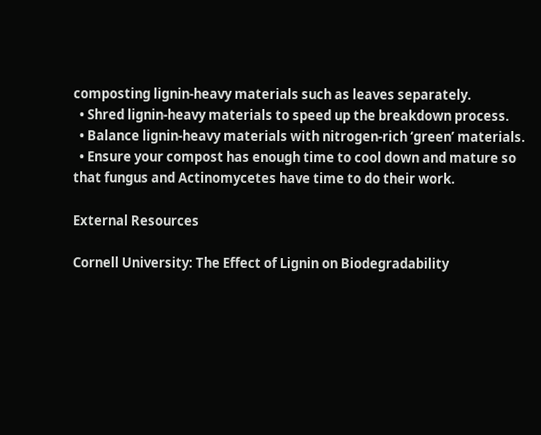composting lignin-heavy materials such as leaves separately.
  • Shred lignin-heavy materials to speed up the breakdown process.
  • Balance lignin-heavy materials with nitrogen-rich ‘green’ materials.
  • Ensure your compost has enough time to cool down and mature so that fungus and Actinomycetes have time to do their work.

External Resources

Cornell University: The Effect of Lignin on Biodegradability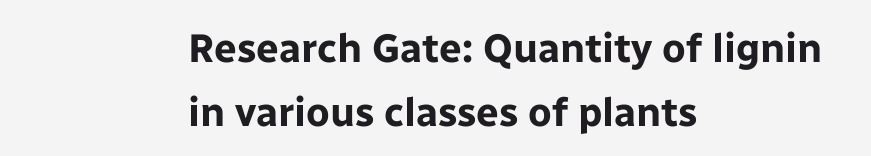Research Gate: Quantity of lignin in various classes of plants